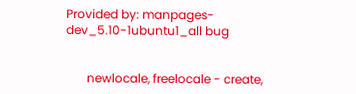Provided by: manpages-dev_5.10-1ubuntu1_all bug


       newlocale, freelocale - create,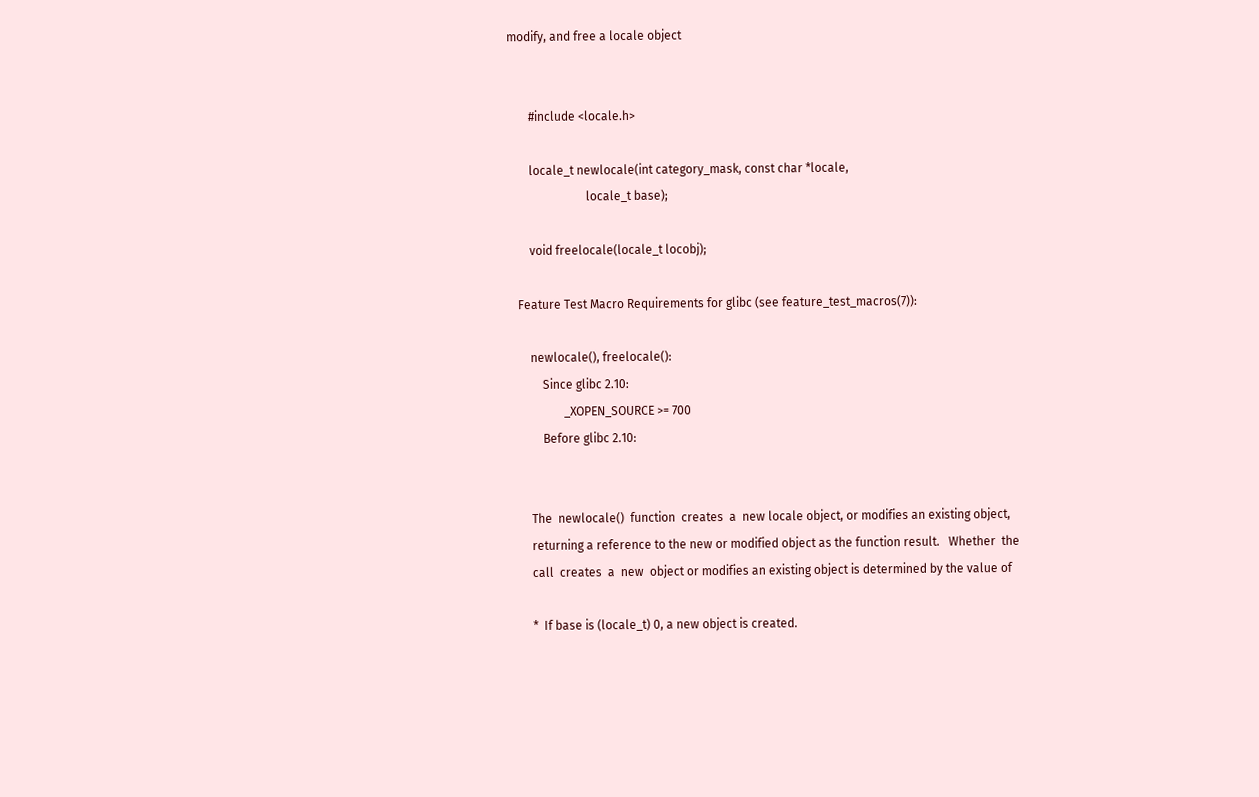modify, and free a locale object


       #include <locale.h>

       locale_t newlocale(int category_mask, const char *locale,
                          locale_t base);

       void freelocale(locale_t locobj);

   Feature Test Macro Requirements for glibc (see feature_test_macros(7)):

       newlocale(), freelocale():
           Since glibc 2.10:
                  _XOPEN_SOURCE >= 700
           Before glibc 2.10:


       The  newlocale()  function  creates  a  new locale object, or modifies an existing object,
       returning a reference to the new or modified object as the function result.   Whether  the
       call  creates  a  new  object or modifies an existing object is determined by the value of

       *  If base is (locale_t) 0, a new object is created.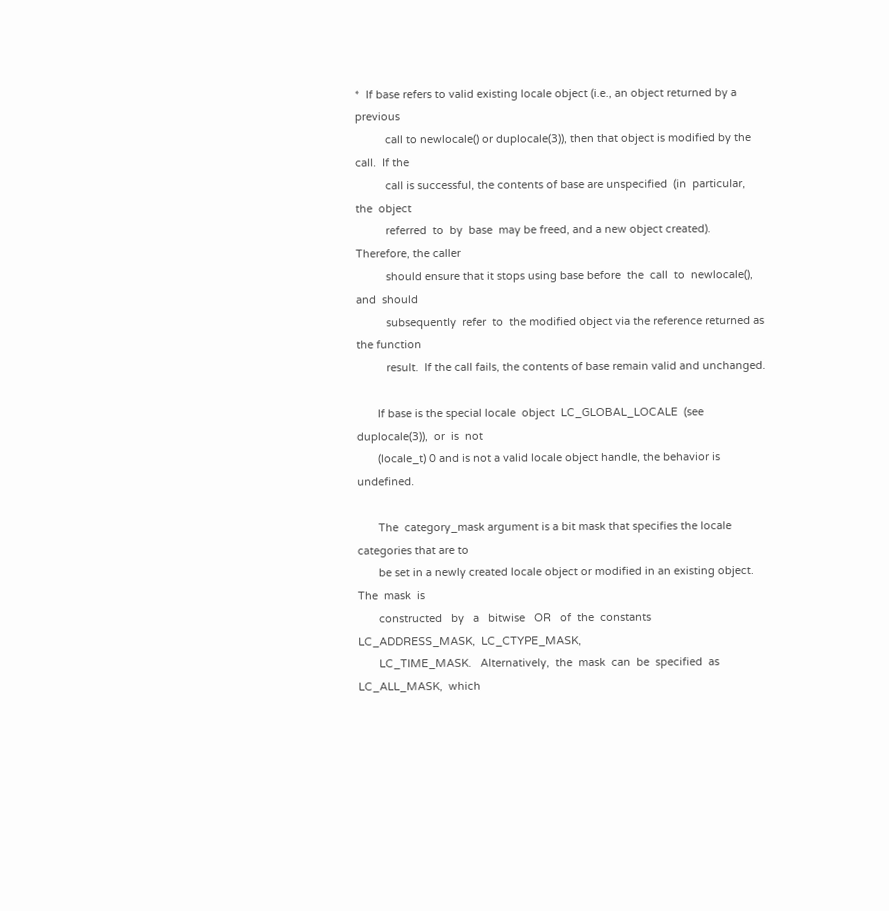*  If base refers to valid existing locale object (i.e., an object returned by a  previous
          call to newlocale() or duplocale(3)), then that object is modified by the call.  If the
          call is successful, the contents of base are unspecified  (in  particular,  the  object
          referred  to  by  base  may be freed, and a new object created).  Therefore, the caller
          should ensure that it stops using base before  the  call  to  newlocale(),  and  should
          subsequently  refer  to  the modified object via the reference returned as the function
          result.  If the call fails, the contents of base remain valid and unchanged.

       If base is the special locale  object  LC_GLOBAL_LOCALE  (see  duplocale(3)),  or  is  not
       (locale_t) 0 and is not a valid locale object handle, the behavior is undefined.

       The  category_mask argument is a bit mask that specifies the locale categories that are to
       be set in a newly created locale object or modified in an existing object.   The  mask  is
       constructed   by   a   bitwise   OR   of  the  constants  LC_ADDRESS_MASK,  LC_CTYPE_MASK,
       LC_TIME_MASK.   Alternatively,  the  mask  can  be  specified  as  LC_ALL_MASK,  which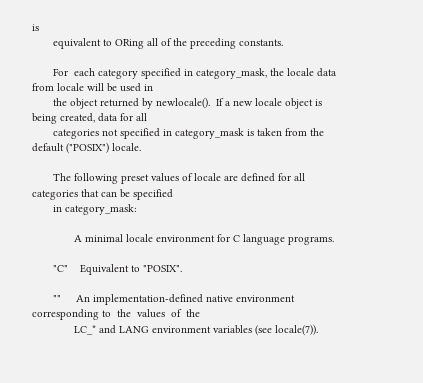is
       equivalent to ORing all of the preceding constants.

       For  each category specified in category_mask, the locale data from locale will be used in
       the object returned by newlocale().  If a new locale object is being created, data for all
       categories not specified in category_mask is taken from the default ("POSIX") locale.

       The following preset values of locale are defined for all categories that can be specified
       in category_mask:

              A minimal locale environment for C language programs.

       "C"    Equivalent to "POSIX".

       ""     An implementation-defined native environment corresponding to  the  values  of  the
              LC_* and LANG environment variables (see locale(7)).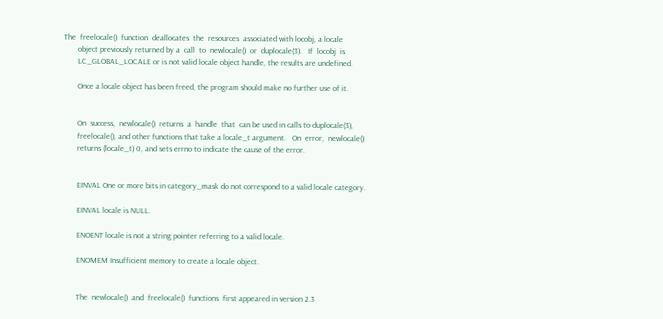The  freelocale()  function  deallocates  the  resources  associated with locobj, a locale
       object previously returned by a  call  to  newlocale()  or  duplocale(3).   If  locobj  is
       LC_GLOBAL_LOCALE or is not valid locale object handle, the results are undefined.

       Once a locale object has been freed, the program should make no further use of it.


       On  success,  newlocale()  returns  a  handle  that  can be used in calls to duplocale(3),
       freelocale(), and other functions that take a locale_t argument.   On  error,  newlocale()
       returns (locale_t) 0, and sets errno to indicate the cause of the error.


       EINVAL One or more bits in category_mask do not correspond to a valid locale category.

       EINVAL locale is NULL.

       ENOENT locale is not a string pointer referring to a valid locale.

       ENOMEM Insufficient memory to create a locale object.


       The  newlocale()  and  freelocale()  functions  first appeared in version 2.3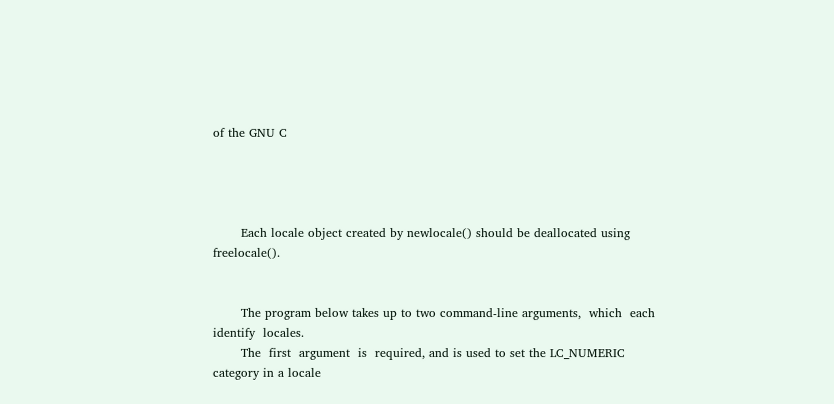of the GNU C




       Each locale object created by newlocale() should be deallocated using freelocale().


       The program below takes up to two command-line arguments,  which  each  identify  locales.
       The  first  argument  is  required, and is used to set the LC_NUMERIC category in a locale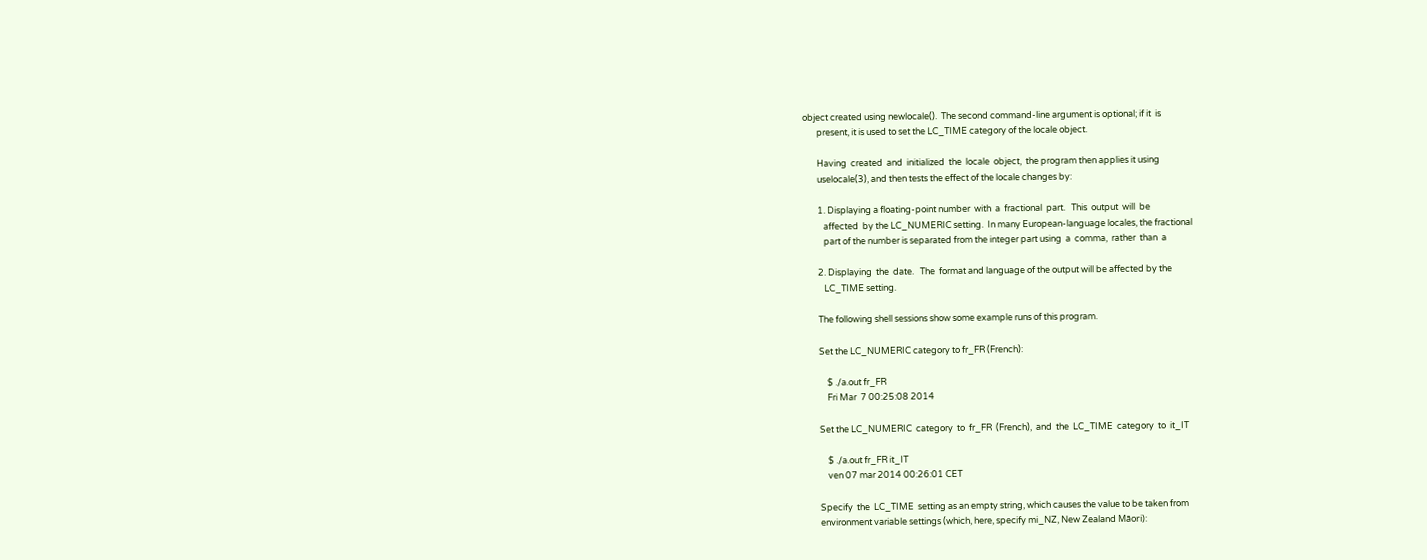object created using newlocale().  The second command-line argument is optional; if it  is
       present, it is used to set the LC_TIME category of the locale object.

       Having  created  and  initialized  the  locale  object,  the program then applies it using
       uselocale(3), and then tests the effect of the locale changes by:

       1. Displaying a floating-point number  with  a  fractional  part.   This  output  will  be
          affected  by the LC_NUMERIC setting.  In many European-language locales, the fractional
          part of the number is separated from the integer part using  a  comma,  rather  than  a

       2. Displaying  the  date.   The  format and language of the output will be affected by the
          LC_TIME setting.

       The following shell sessions show some example runs of this program.

       Set the LC_NUMERIC category to fr_FR (French):

           $ ./a.out fr_FR
           Fri Mar  7 00:25:08 2014

       Set the LC_NUMERIC  category  to  fr_FR  (French),  and  the  LC_TIME  category  to  it_IT

           $ ./a.out fr_FR it_IT
           ven 07 mar 2014 00:26:01 CET

       Specify  the  LC_TIME  setting as an empty string, which causes the value to be taken from
       environment variable settings (which, here, specify mi_NZ, New Zealand Māori):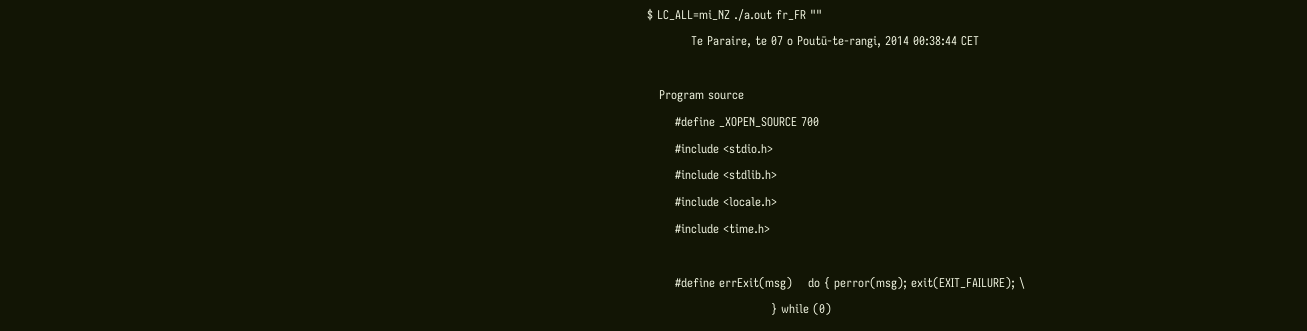$ LC_ALL=mi_NZ ./a.out fr_FR ""
           Te Paraire, te 07 o Poutū-te-rangi, 2014 00:38:44 CET

   Program source
       #define _XOPEN_SOURCE 700
       #include <stdio.h>
       #include <stdlib.h>
       #include <locale.h>
       #include <time.h>

       #define errExit(msg)    do { perror(msg); exit(EXIT_FAILURE); \
                               } while (0)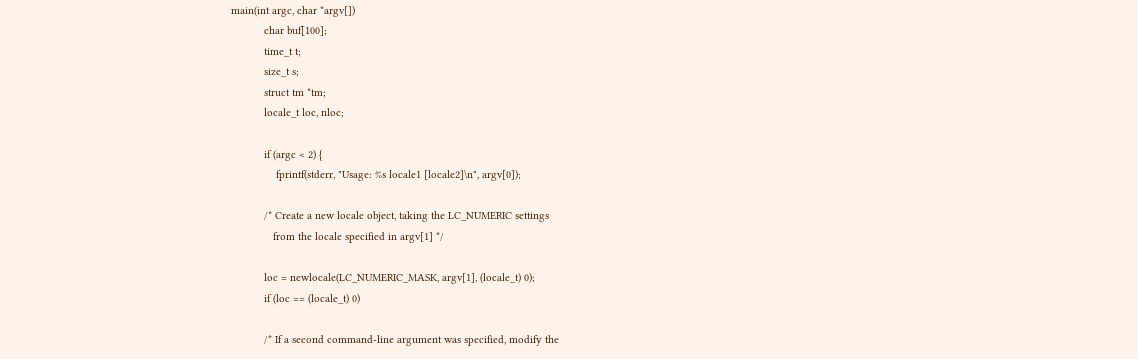main(int argc, char *argv[])
           char buf[100];
           time_t t;
           size_t s;
           struct tm *tm;
           locale_t loc, nloc;

           if (argc < 2) {
               fprintf(stderr, "Usage: %s locale1 [locale2]\n", argv[0]);

           /* Create a new locale object, taking the LC_NUMERIC settings
              from the locale specified in argv[1] */

           loc = newlocale(LC_NUMERIC_MASK, argv[1], (locale_t) 0);
           if (loc == (locale_t) 0)

           /* If a second command-line argument was specified, modify the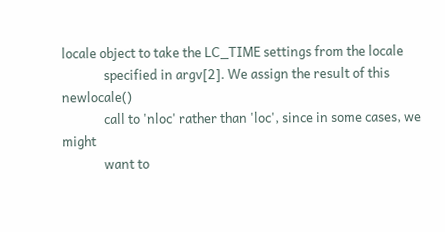locale object to take the LC_TIME settings from the locale
              specified in argv[2]. We assign the result of this newlocale()
              call to 'nloc' rather than 'loc', since in some cases, we might
              want to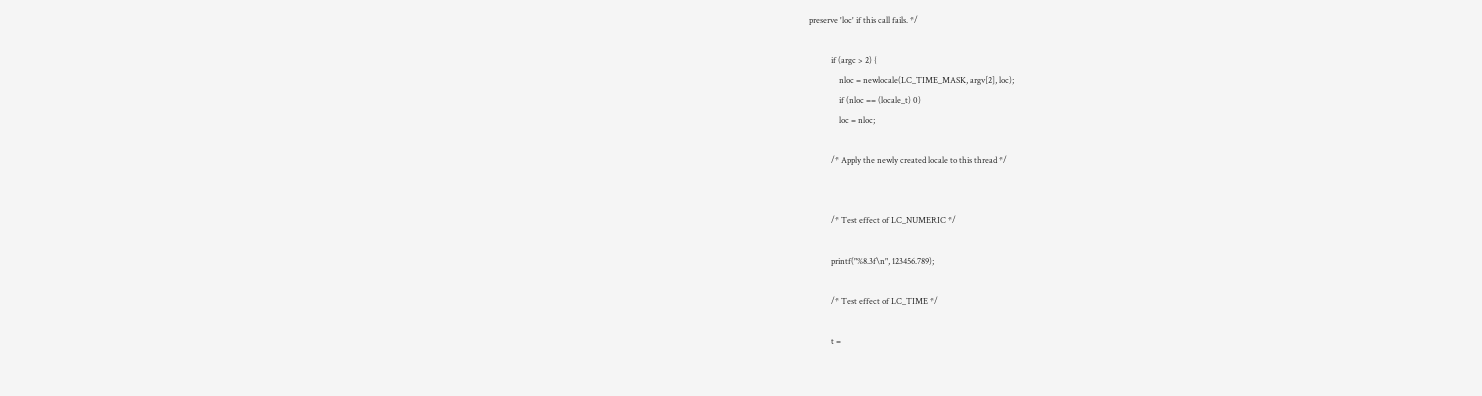preserve 'loc' if this call fails. */

           if (argc > 2) {
               nloc = newlocale(LC_TIME_MASK, argv[2], loc);
               if (nloc == (locale_t) 0)
               loc = nloc;

           /* Apply the newly created locale to this thread */


           /* Test effect of LC_NUMERIC */

           printf("%8.3f\n", 123456.789);

           /* Test effect of LC_TIME */

           t =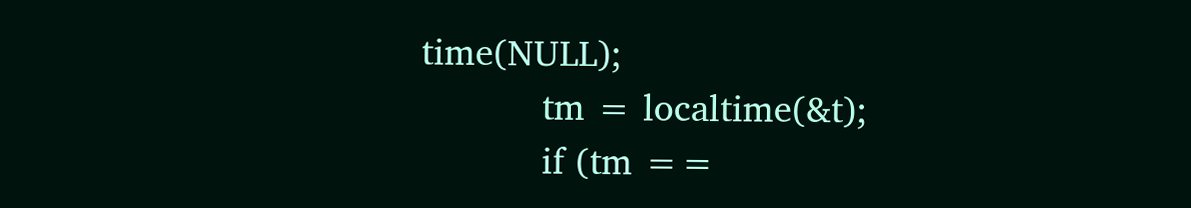time(NULL);
           tm = localtime(&t);
           if (tm ==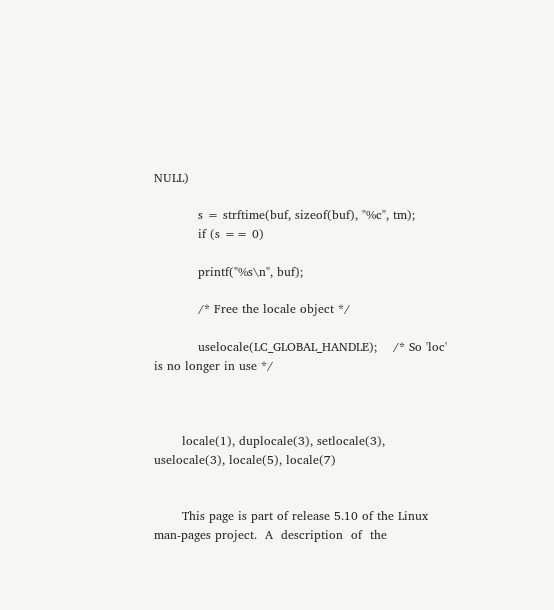NULL)

           s = strftime(buf, sizeof(buf), "%c", tm);
           if (s == 0)

           printf("%s\n", buf);

           /* Free the locale object */

           uselocale(LC_GLOBAL_HANDLE);    /* So 'loc' is no longer in use */



       locale(1), duplocale(3), setlocale(3), uselocale(3), locale(5), locale(7)


       This page is part of release 5.10 of the Linux man-pages project.  A  description  of  the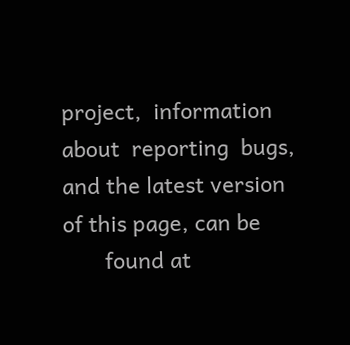project,  information  about  reporting  bugs, and the latest version of this page, can be
       found at